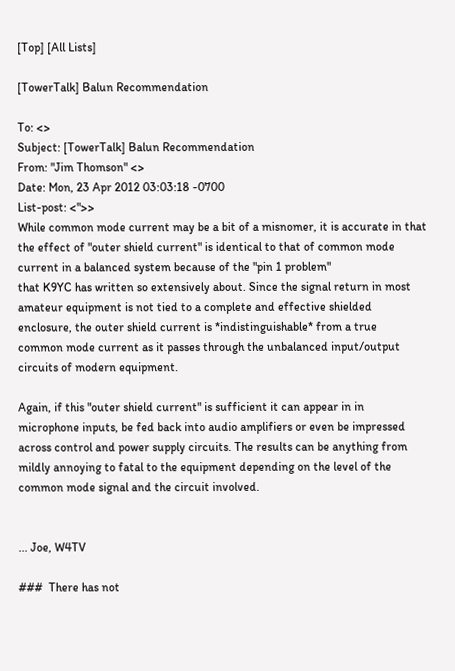[Top] [All Lists]

[TowerTalk] Balun Recommendation

To: <>
Subject: [TowerTalk] Balun Recommendation
From: "Jim Thomson" <>
Date: Mon, 23 Apr 2012 03:03:18 -0700
List-post: <">>
While common mode current may be a bit of a misnomer, it is accurate in that
the effect of "outer shield current" is identical to that of common mode
current in a balanced system because of the "pin 1 problem"
that K9YC has written so extensively about. Since the signal return in most
amateur equipment is not tied to a complete and effective shielded
enclosure, the outer shield current is *indistinguishable* from a true
common mode current as it passes through the unbalanced input/output
circuits of modern equipment.

Again, if this "outer shield current" is sufficient it can appear in in
microphone inputs, be fed back into audio amplifiers or even be impressed
across control and power supply circuits. The results can be anything from
mildly annoying to fatal to the equipment depending on the level of the
common mode signal and the circuit involved.


... Joe, W4TV

###  There has not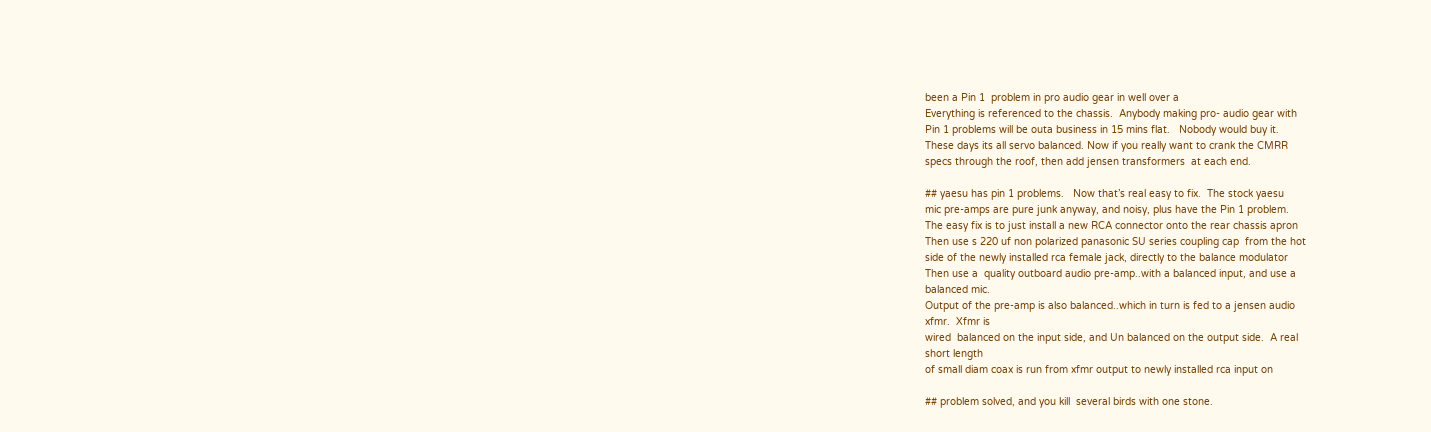been a Pin 1  problem in pro audio gear in well over a
Everything is referenced to the chassis.  Anybody making pro- audio gear with
Pin 1 problems will be outa business in 15 mins flat.   Nobody would buy it.
These days its all servo balanced. Now if you really want to crank the CMRR
specs through the roof, then add jensen transformers  at each end.

## yaesu has pin 1 problems.   Now that’s real easy to fix.  The stock yaesu
mic pre-amps are pure junk anyway, and noisy, plus have the Pin 1 problem.
The easy fix is to just install a new RCA connector onto the rear chassis apron
Then use s 220 uf non polarized panasonic SU series coupling cap  from the hot
side of the newly installed rca female jack, directly to the balance modulator
Then use a  quality outboard audio pre-amp..with a balanced input, and use a
balanced mic.
Output of the pre-amp is also balanced..which in turn is fed to a jensen audio
xfmr.  Xfmr is
wired  balanced on the input side, and Un balanced on the output side.  A real
short length
of small diam coax is run from xfmr output to newly installed rca input on

## problem solved, and you kill  several birds with one stone.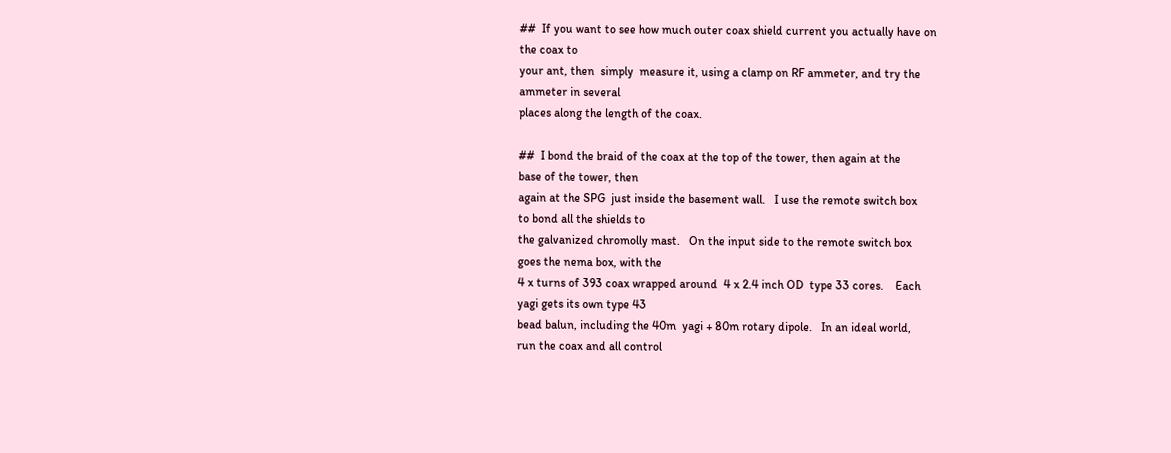##  If you want to see how much outer coax shield current you actually have on
the coax to
your ant, then  simply  measure it, using a clamp on RF ammeter, and try the
ammeter in several
places along the length of the coax.

##  I bond the braid of the coax at the top of the tower, then again at the
base of the tower, then
again at the SPG  just inside the basement wall.   I use the remote switch box
to bond all the shields to
the galvanized chromolly mast.   On the input side to the remote switch box
goes the nema box, with the
4 x turns of 393 coax wrapped around  4 x 2.4 inch OD  type 33 cores.    Each
yagi gets its own type 43
bead balun, including the 40m  yagi + 80m rotary dipole.   In an ideal world,
run the coax and all control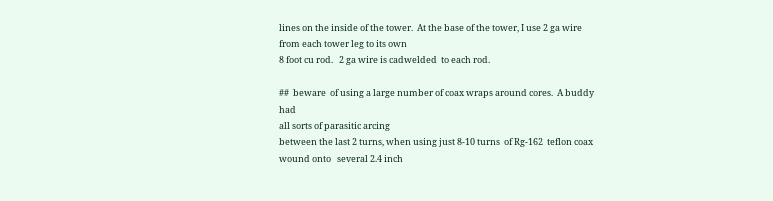lines on the inside of the tower.  At the base of the tower, I use 2 ga wire
from each tower leg to its own
8 foot cu rod.   2 ga wire is cadwelded  to each rod.

##  beware  of using a large number of coax wraps around cores.  A buddy had
all sorts of parasitic arcing
between the last 2 turns, when using just 8-10 turns  of Rg-162  teflon coax
wound onto   several 2.4 inch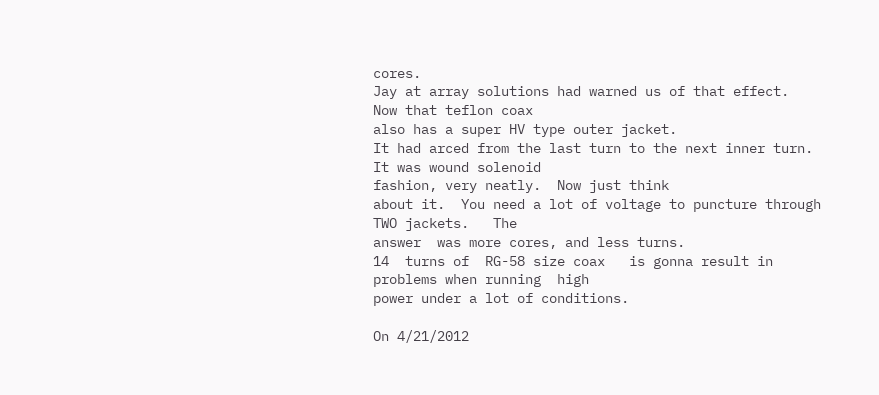cores.
Jay at array solutions had warned us of that effect.   Now that teflon coax
also has a super HV type outer jacket.
It had arced from the last turn to the next inner turn.  It was wound solenoid
fashion, very neatly.  Now just think
about it.  You need a lot of voltage to puncture through TWO jackets.   The
answer  was more cores, and less turns.
14  turns of  RG-58 size coax   is gonna result in problems when running  high
power under a lot of conditions.

On 4/21/2012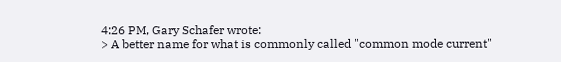4:26 PM, Gary Schafer wrote:
> A better name for what is commonly called "common mode current"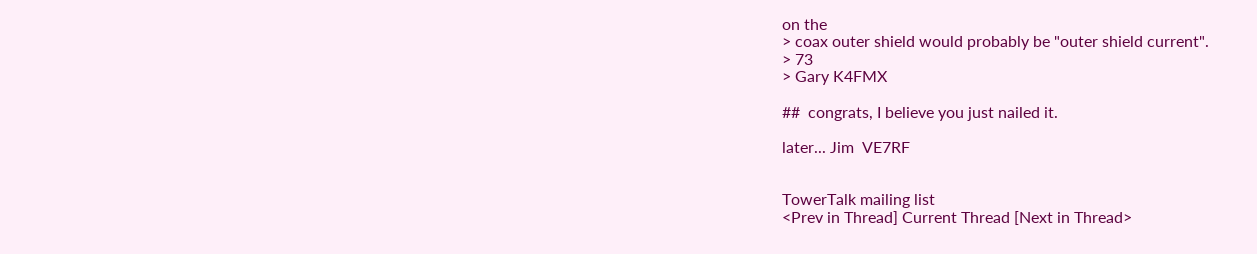on the
> coax outer shield would probably be "outer shield current".
> 73
> Gary K4FMX

##  congrats, I believe you just nailed it.

later... Jim  VE7RF


TowerTalk mailing list
<Prev in Thread] Current Thread [Next in Thread>